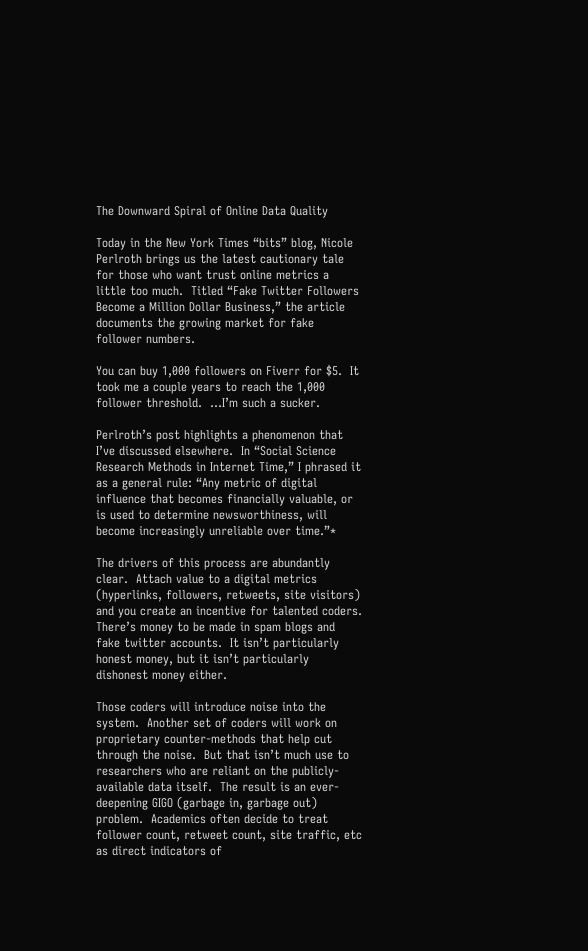The Downward Spiral of Online Data Quality

Today in the New York Times “bits” blog, Nicole Perlroth brings us the latest cautionary tale for those who want trust online metrics a little too much.  Titled “Fake Twitter Followers Become a Million Dollar Business,” the article documents the growing market for fake follower numbers.

You can buy 1,000 followers on Fiverr for $5.  It took me a couple years to reach the 1,000 follower threshold.  …I’m such a sucker.

Perlroth’s post highlights a phenomenon that I’ve discussed elsewhere.  In “Social Science Research Methods in Internet Time,” I phrased it as a general rule: “Any metric of digital influence that becomes financially valuable, or is used to determine newsworthiness, will become increasingly unreliable over time.”*

The drivers of this process are abundantly clear.  Attach value to a digital metrics (hyperlinks, followers, retweets, site visitors) and you create an incentive for talented coders.  There’s money to be made in spam blogs and fake twitter accounts.  It isn’t particularly honest money, but it isn’t particularly dishonest money either.

Those coders will introduce noise into the system.  Another set of coders will work on proprietary counter-methods that help cut through the noise.  But that isn’t much use to researchers who are reliant on the publicly-available data itself.  The result is an ever-deepening GIGO (garbage in, garbage out) problem.  Academics often decide to treat follower count, retweet count, site traffic, etc as direct indicators of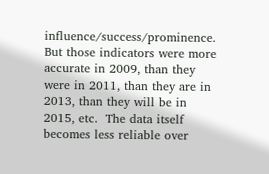influence/success/prominence.  But those indicators were more accurate in 2009, than they were in 2011, than they are in 2013, than they will be in 2015, etc.  The data itself becomes less reliable over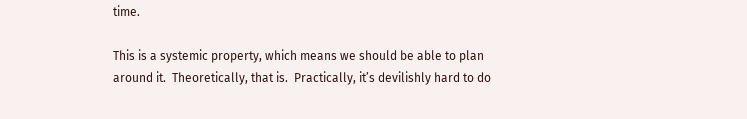time.

This is a systemic property, which means we should be able to plan around it.  Theoretically, that is.  Practically, it’s devilishly hard to do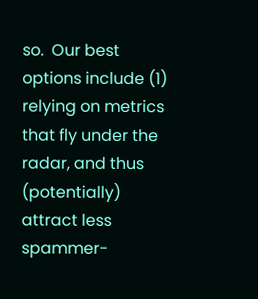so.  Our best options include (1) relying on metrics that fly under the radar, and thus (potentially) attract less spammer-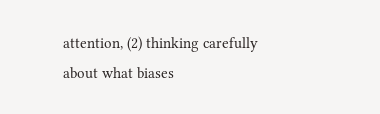attention, (2) thinking carefully about what biases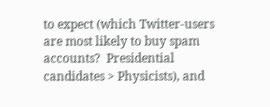to expect (which Twitter-users are most likely to buy spam accounts?  Presidential candidates > Physicists), and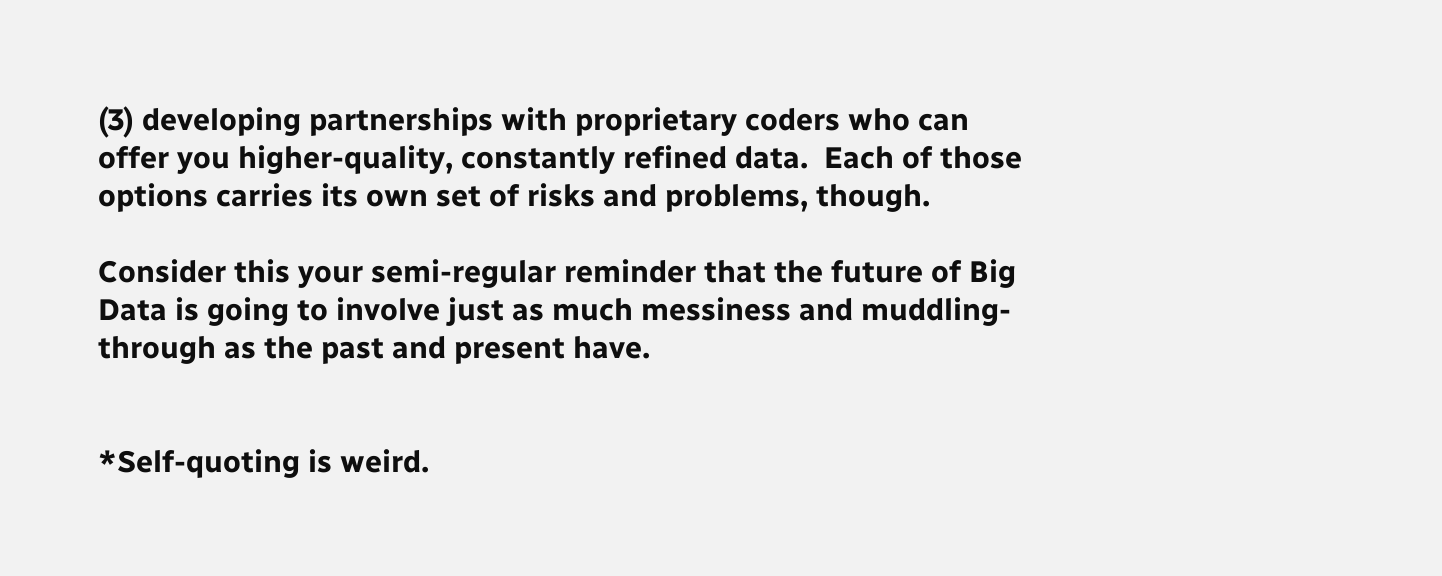(3) developing partnerships with proprietary coders who can offer you higher-quality, constantly refined data.  Each of those options carries its own set of risks and problems, though.

Consider this your semi-regular reminder that the future of Big Data is going to involve just as much messiness and muddling-through as the past and present have.


*Self-quoting is weird.